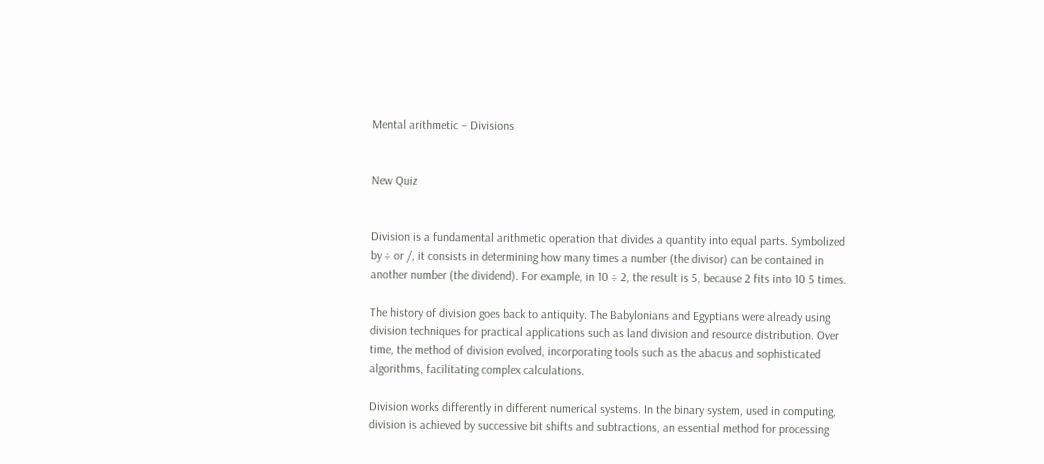Mental arithmetic – Divisions


New Quiz


Division is a fundamental arithmetic operation that divides a quantity into equal parts. Symbolized by ÷ or /, it consists in determining how many times a number (the divisor) can be contained in another number (the dividend). For example, in 10 ÷ 2, the result is 5, because 2 fits into 10 5 times.

The history of division goes back to antiquity. The Babylonians and Egyptians were already using division techniques for practical applications such as land division and resource distribution. Over time, the method of division evolved, incorporating tools such as the abacus and sophisticated algorithms, facilitating complex calculations.

Division works differently in different numerical systems. In the binary system, used in computing, division is achieved by successive bit shifts and subtractions, an essential method for processing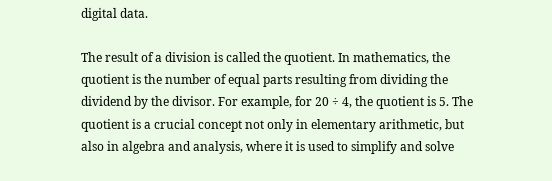digital data.

The result of a division is called the quotient. In mathematics, the quotient is the number of equal parts resulting from dividing the dividend by the divisor. For example, for 20 ÷ 4, the quotient is 5. The quotient is a crucial concept not only in elementary arithmetic, but also in algebra and analysis, where it is used to simplify and solve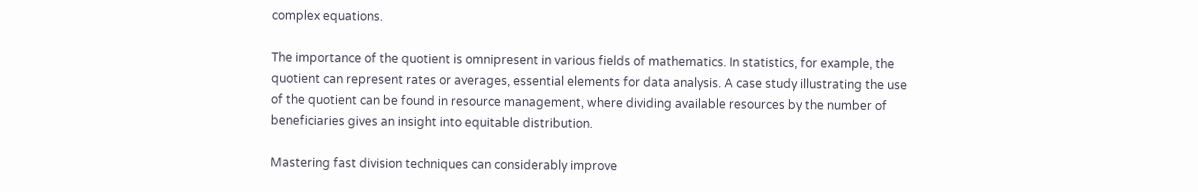complex equations.

The importance of the quotient is omnipresent in various fields of mathematics. In statistics, for example, the quotient can represent rates or averages, essential elements for data analysis. A case study illustrating the use of the quotient can be found in resource management, where dividing available resources by the number of beneficiaries gives an insight into equitable distribution.

Mastering fast division techniques can considerably improve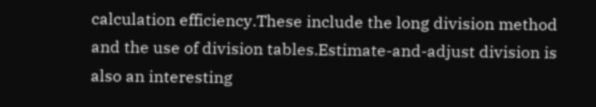calculation efficiency.These include the long division method and the use of division tables.Estimate-and-adjust division is also an interesting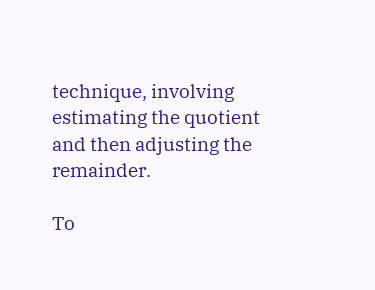technique, involving estimating the quotient and then adjusting the remainder.

To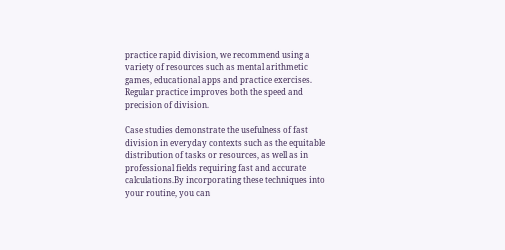practice rapid division, we recommend using a variety of resources such as mental arithmetic games, educational apps and practice exercises. Regular practice improves both the speed and precision of division.

Case studies demonstrate the usefulness of fast division in everyday contexts such as the equitable distribution of tasks or resources, as well as in professional fields requiring fast and accurate calculations.By incorporating these techniques into your routine, you can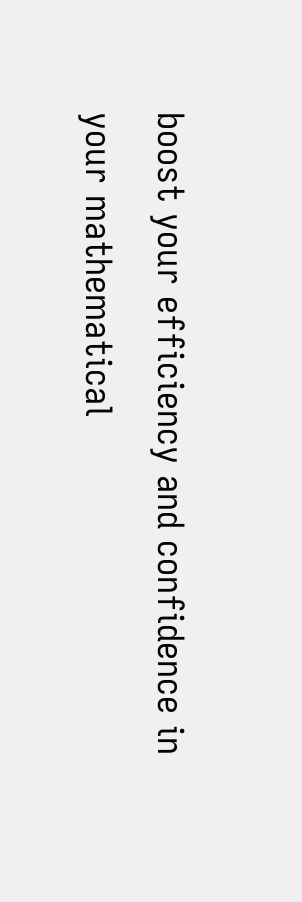boost your efficiency and confidence in your mathematical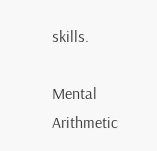skills.

Mental Arithmetic